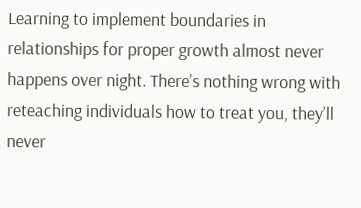Learning to implement boundaries in relationships for proper growth almost never happens over night. There’s nothing wrong with reteaching individuals how to treat you, they’ll never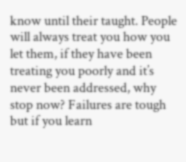know until their taught. People will always treat you how you let them, if they have been treating you poorly and it’s never been addressed, why stop now? Failures are tough but if you learn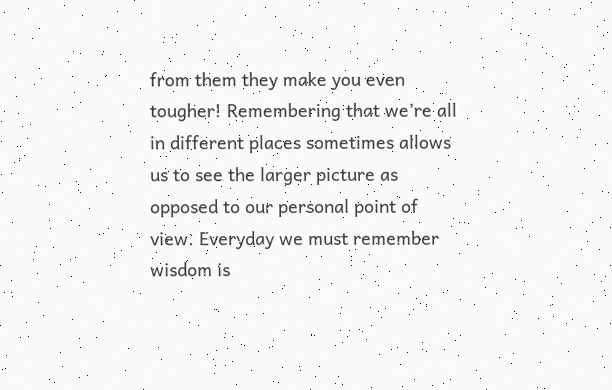from them they make you even tougher! Remembering that we’re all in different places sometimes allows us to see the larger picture as opposed to our personal point of view. Everyday we must remember wisdom is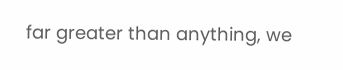far greater than anything, we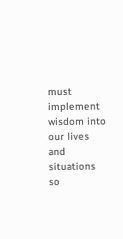must implement wisdom into our lives and situations so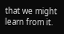that we might learn from it.